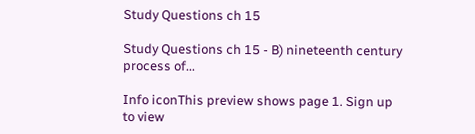Study Questions ch 15

Study Questions ch 15 - B) nineteenth century process of...

Info iconThis preview shows page 1. Sign up to view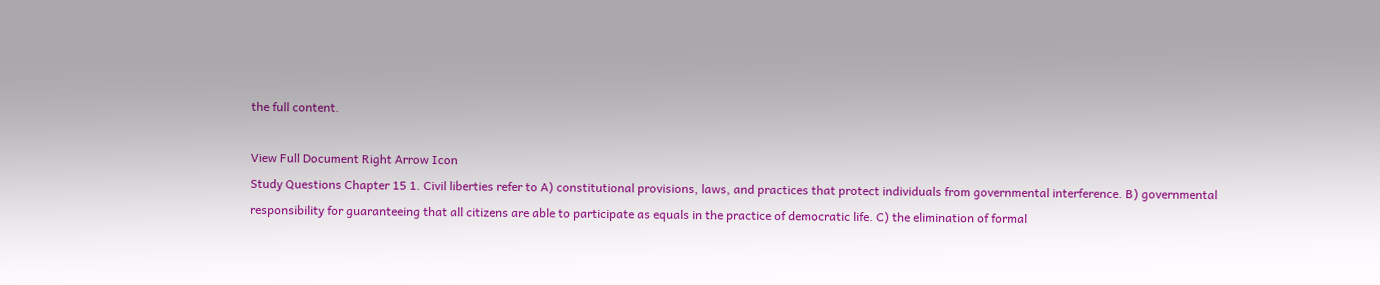the full content.

View Full Document Right Arrow Icon
Study Questions Chapter 15 1. Civil liberties refer to A) constitutional provisions, laws, and practices that protect individuals from governmental interference. B) governmental responsibility for guaranteeing that all citizens are able to participate as equals in the practice of democratic life. C) the elimination of formal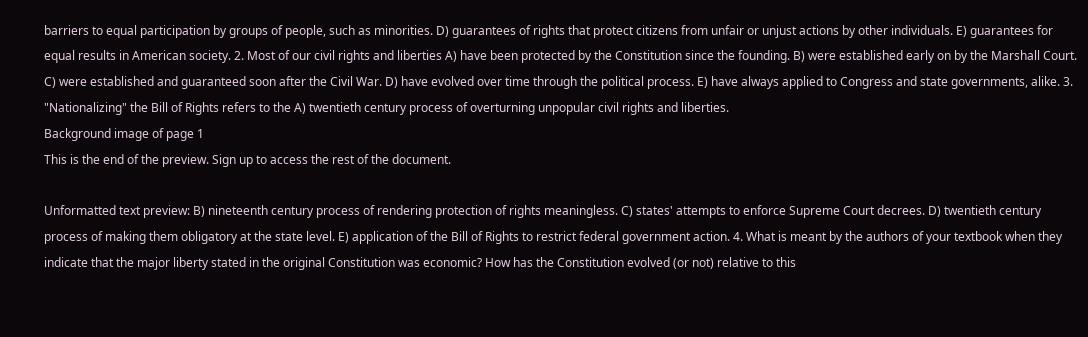barriers to equal participation by groups of people, such as minorities. D) guarantees of rights that protect citizens from unfair or unjust actions by other individuals. E) guarantees for equal results in American society. 2. Most of our civil rights and liberties A) have been protected by the Constitution since the founding. B) were established early on by the Marshall Court. C) were established and guaranteed soon after the Civil War. D) have evolved over time through the political process. E) have always applied to Congress and state governments, alike. 3. "Nationalizing" the Bill of Rights refers to the A) twentieth century process of overturning unpopular civil rights and liberties.
Background image of page 1
This is the end of the preview. Sign up to access the rest of the document.

Unformatted text preview: B) nineteenth century process of rendering protection of rights meaningless. C) states' attempts to enforce Supreme Court decrees. D) twentieth century process of making them obligatory at the state level. E) application of the Bill of Rights to restrict federal government action. 4. What is meant by the authors of your textbook when they indicate that the major liberty stated in the original Constitution was economic? How has the Constitution evolved (or not) relative to this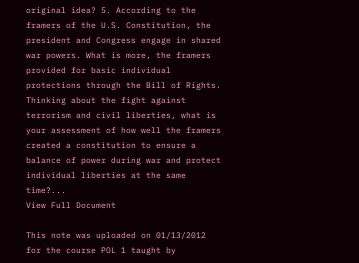original idea? 5. According to the framers of the U.S. Constitution, the president and Congress engage in shared war powers. What is more, the framers provided for basic individual protections through the Bill of Rights. Thinking about the fight against terrorism and civil liberties, what is your assessment of how well the framers created a constitution to ensure a balance of power during war and protect individual liberties at the same time?...
View Full Document

This note was uploaded on 01/13/2012 for the course POL 1 taught by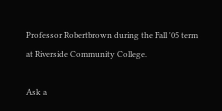Professor Robertbrown during the Fall '05 term at Riverside Community College.

Ask a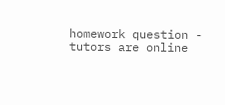homework question - tutors are online